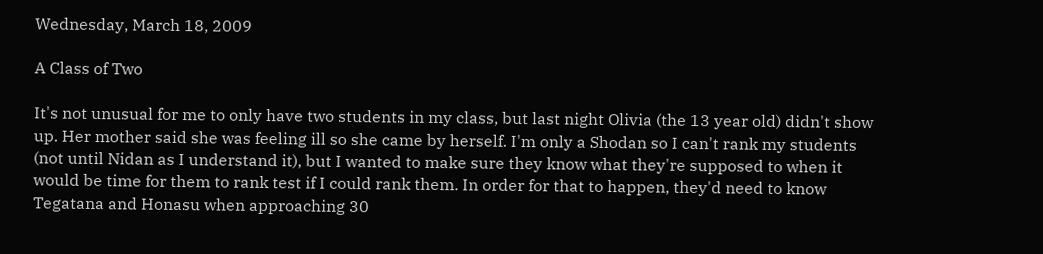Wednesday, March 18, 2009

A Class of Two

It's not unusual for me to only have two students in my class, but last night Olivia (the 13 year old) didn't show up. Her mother said she was feeling ill so she came by herself. I'm only a Shodan so I can't rank my students (not until Nidan as I understand it), but I wanted to make sure they know what they're supposed to when it would be time for them to rank test if I could rank them. In order for that to happen, they'd need to know Tegatana and Honasu when approaching 30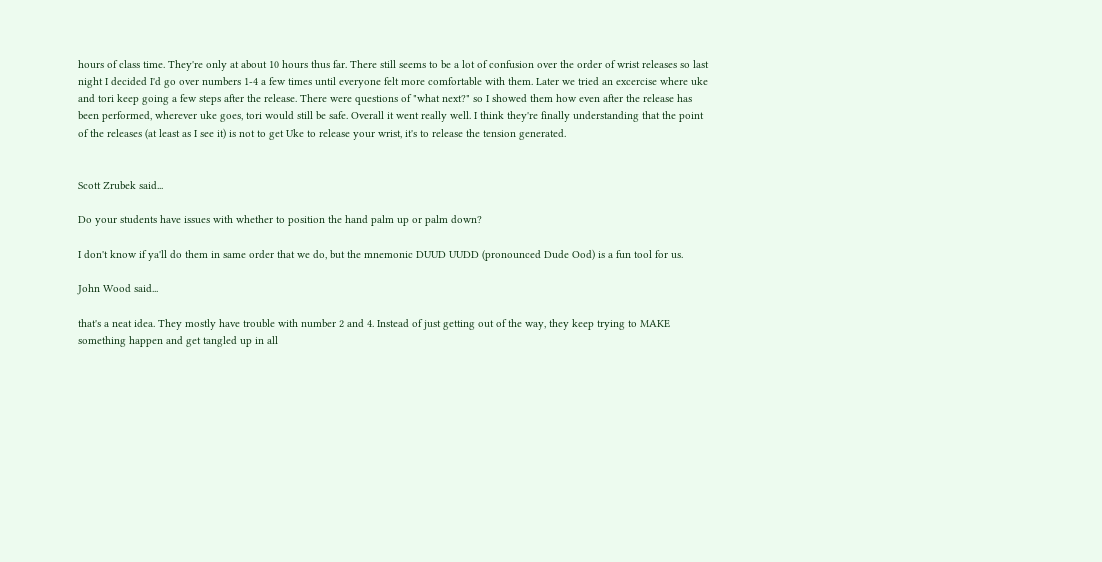hours of class time. They're only at about 10 hours thus far. There still seems to be a lot of confusion over the order of wrist releases so last night I decided I'd go over numbers 1-4 a few times until everyone felt more comfortable with them. Later we tried an excercise where uke and tori keep going a few steps after the release. There were questions of "what next?" so I showed them how even after the release has been performed, wherever uke goes, tori would still be safe. Overall it went really well. I think they're finally understanding that the point of the releases (at least as I see it) is not to get Uke to release your wrist, it's to release the tension generated.


Scott Zrubek said...

Do your students have issues with whether to position the hand palm up or palm down?

I don't know if ya'll do them in same order that we do, but the mnemonic DUUD UUDD (pronounced Dude Ood) is a fun tool for us.

John Wood said...

that's a neat idea. They mostly have trouble with number 2 and 4. Instead of just getting out of the way, they keep trying to MAKE something happen and get tangled up in all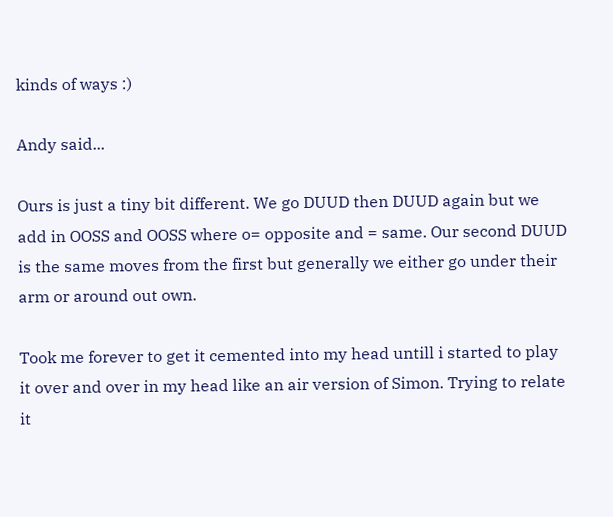kinds of ways :)

Andy said...

Ours is just a tiny bit different. We go DUUD then DUUD again but we add in OOSS and OOSS where o= opposite and = same. Our second DUUD is the same moves from the first but generally we either go under their arm or around out own.

Took me forever to get it cemented into my head untill i started to play it over and over in my head like an air version of Simon. Trying to relate it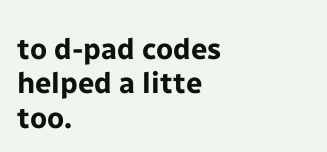to d-pad codes helped a litte too.